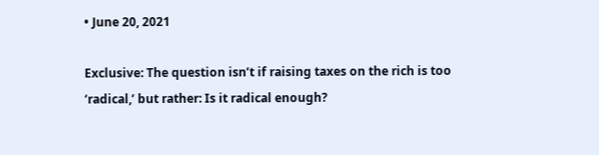• June 20, 2021

Exclusive: The question isn’t if raising taxes on the rich is too ‘radical,’ but rather: Is it radical enough?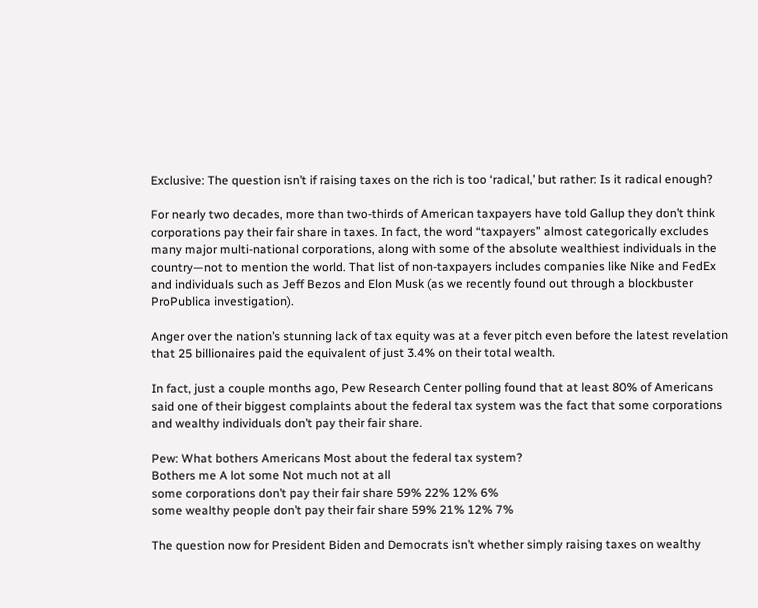Exclusive: The question isn’t if raising taxes on the rich is too ‘radical,’ but rather: Is it radical enough?

For nearly two decades, more than two-thirds of American taxpayers have told Gallup they don’t think corporations pay their fair share in taxes. In fact, the word “taxpayers” almost categorically excludes many major multi-national corporations, along with some of the absolute wealthiest individuals in the country—not to mention the world. That list of non-taxpayers includes companies like Nike and FedEx and individuals such as Jeff Bezos and Elon Musk (as we recently found out through a blockbuster ProPublica investigation).

Anger over the nation’s stunning lack of tax equity was at a fever pitch even before the latest revelation that 25 billionaires paid the equivalent of just 3.4% on their total wealth.

In fact, just a couple months ago, Pew Research Center polling found that at least 80% of Americans said one of their biggest complaints about the federal tax system was the fact that some corporations and wealthy individuals don’t pay their fair share.

Pew: What bothers Americans Most about the federal tax system?
Bothers me A lot some Not much not at all
some corporations don’t pay their fair share 59% 22% 12% 6%
some wealthy people don’t pay their fair share 59% 21% 12% 7%

The question now for President Biden and Democrats isn’t whether simply raising taxes on wealthy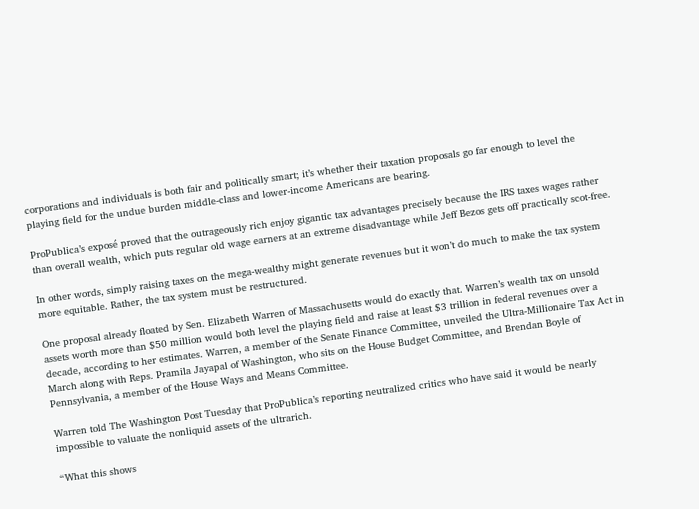corporations and individuals is both fair and politically smart; it’s whether their taxation proposals go far enough to level the playing field for the undue burden middle-class and lower-income Americans are bearing.

ProPublica’s exposé proved that the outrageously rich enjoy gigantic tax advantages precisely because the IRS taxes wages rather than overall wealth, which puts regular old wage earners at an extreme disadvantage while Jeff Bezos gets off practically scot-free.

In other words, simply raising taxes on the mega-wealthy might generate revenues but it won’t do much to make the tax system more equitable. Rather, the tax system must be restructured.

One proposal already floated by Sen. Elizabeth Warren of Massachusetts would do exactly that. Warren’s wealth tax on unsold assets worth more than $50 million would both level the playing field and raise at least $3 trillion in federal revenues over a decade, according to her estimates. Warren, a member of the Senate Finance Committee, unveiled the Ultra-Millionaire Tax Act in March along with Reps. Pramila Jayapal of Washington, who sits on the House Budget Committee, and Brendan Boyle of Pennsylvania, a member of the House Ways and Means Committee.

Warren told The Washington Post Tuesday that ProPublica’s reporting neutralized critics who have said it would be nearly impossible to valuate the nonliquid assets of the ultrarich.

“What this shows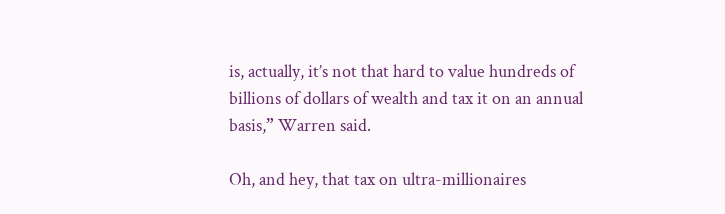is, actually, it’s not that hard to value hundreds of billions of dollars of wealth and tax it on an annual basis,” Warren said.

Oh, and hey, that tax on ultra-millionaires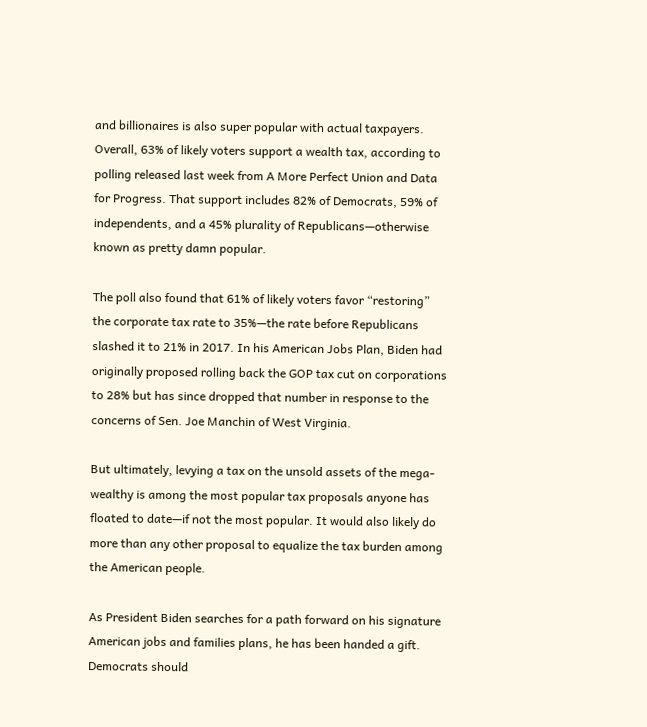and billionaires is also super popular with actual taxpayers. Overall, 63% of likely voters support a wealth tax, according to polling released last week from A More Perfect Union and Data for Progress. That support includes 82% of Democrats, 59% of independents, and a 45% plurality of Republicans—otherwise known as pretty damn popular.

The poll also found that 61% of likely voters favor “restoring” the corporate tax rate to 35%—the rate before Republicans slashed it to 21% in 2017. In his American Jobs Plan, Biden had originally proposed rolling back the GOP tax cut on corporations to 28% but has since dropped that number in response to the concerns of Sen. Joe Manchin of West Virginia.

But ultimately, levying a tax on the unsold assets of the mega-wealthy is among the most popular tax proposals anyone has floated to date—if not the most popular. It would also likely do more than any other proposal to equalize the tax burden among the American people.

As President Biden searches for a path forward on his signature American jobs and families plans, he has been handed a gift. Democrats should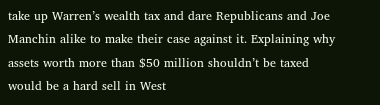take up Warren’s wealth tax and dare Republicans and Joe Manchin alike to make their case against it. Explaining why assets worth more than $50 million shouldn’t be taxed would be a hard sell in West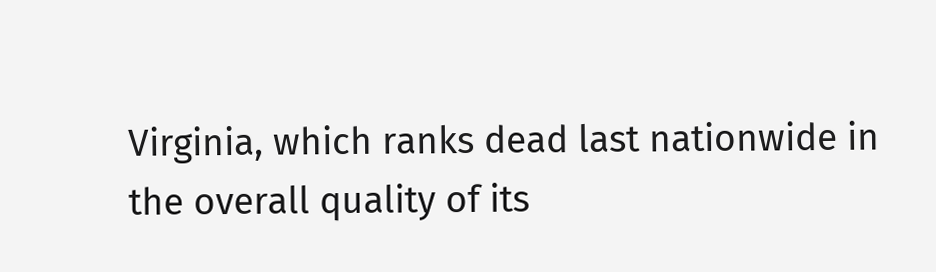Virginia, which ranks dead last nationwide in the overall quality of its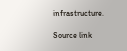infrastructure.

Source link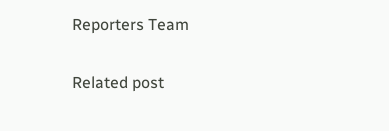Reporters Team

Related post